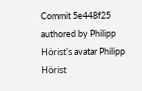Commit 5e448f25 authored by Philipp Hörist's avatar Philipp Hörist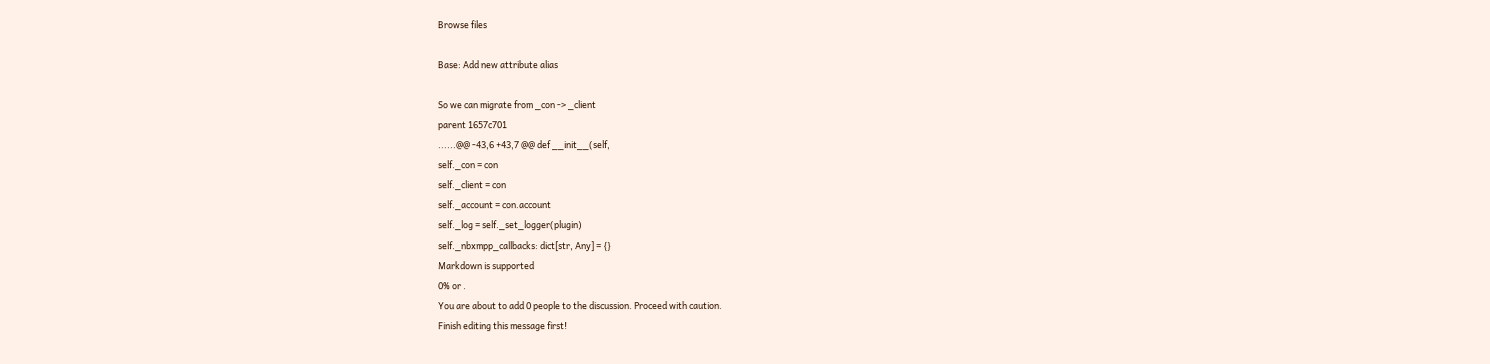Browse files

Base: Add new attribute alias

So we can migrate from _con -> _client
parent 1657c701
......@@ -43,6 +43,7 @@ def __init__(self,
self._con = con
self._client = con
self._account = con.account
self._log = self._set_logger(plugin)
self._nbxmpp_callbacks: dict[str, Any] = {}
Markdown is supported
0% or .
You are about to add 0 people to the discussion. Proceed with caution.
Finish editing this message first!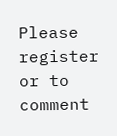Please register or to comment